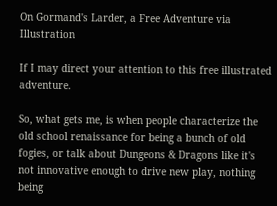On Gormand's Larder, a Free Adventure via Illustration

If I may direct your attention to this free illustrated adventure.

So, what gets me, is when people characterize the old school renaissance for being a bunch of old fogies, or talk about Dungeons & Dragons like it's not innovative enough to drive new play, nothing being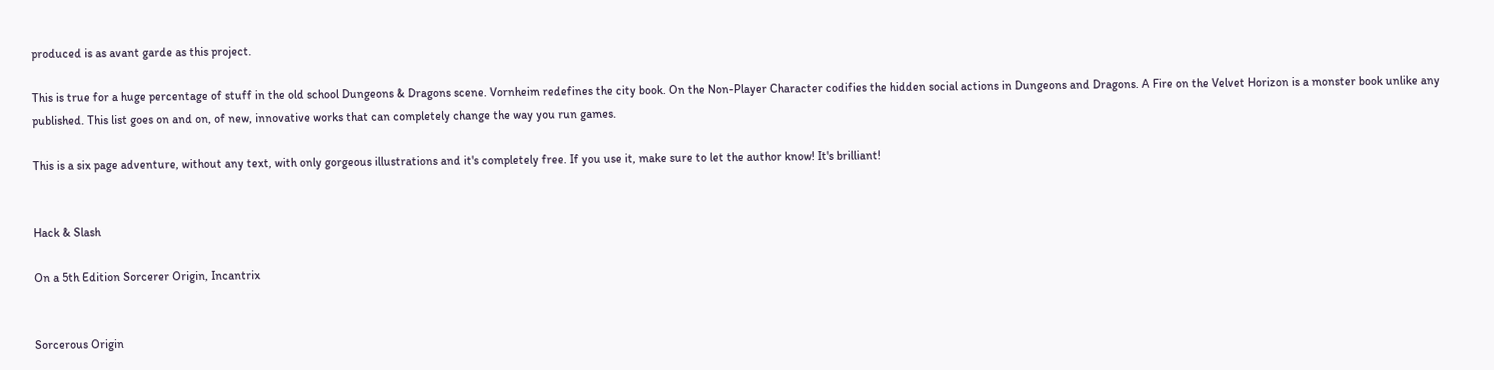produced is as avant garde as this project.

This is true for a huge percentage of stuff in the old school Dungeons & Dragons scene. Vornheim redefines the city book. On the Non-Player Character codifies the hidden social actions in Dungeons and Dragons. A Fire on the Velvet Horizon is a monster book unlike any published. This list goes on and on, of new, innovative works that can completely change the way you run games.

This is a six page adventure, without any text, with only gorgeous illustrations and it's completely free. If you use it, make sure to let the author know! It's brilliant!


Hack & Slash

On a 5th Edition Sorcerer Origin, Incantrix


Sorcerous Origin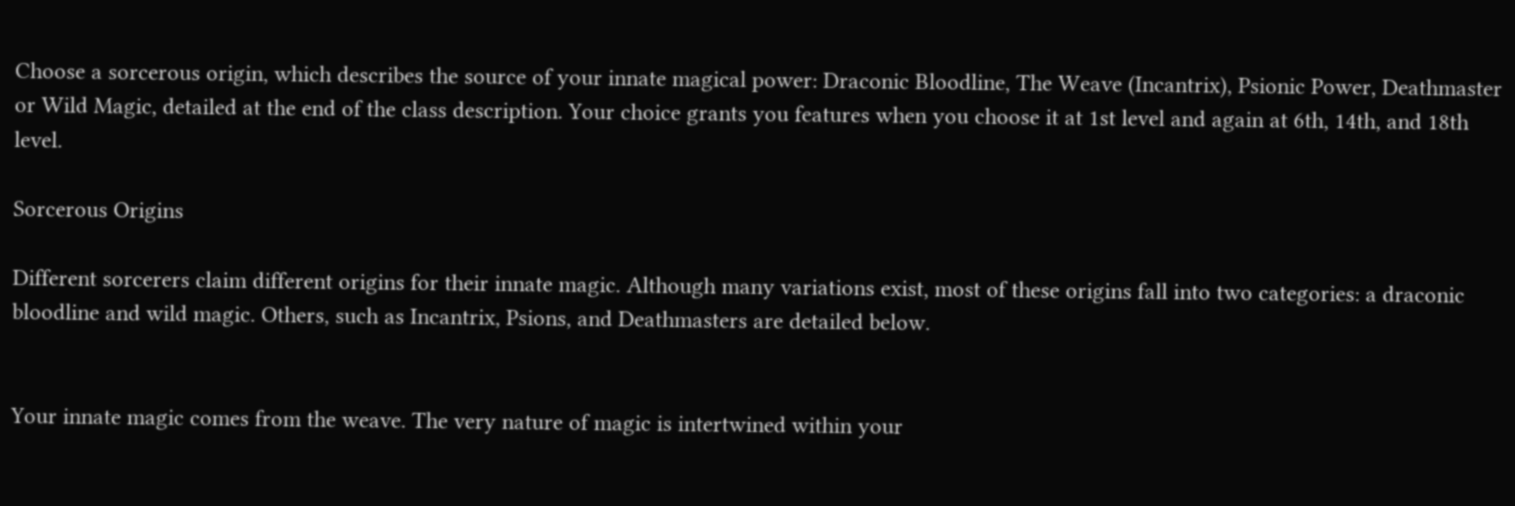Choose a sorcerous origin, which describes the source of your innate magical power: Draconic Bloodline, The Weave (Incantrix), Psionic Power, Deathmaster or Wild Magic, detailed at the end of the class description. Your choice grants you features when you choose it at 1st level and again at 6th, 14th, and 18th level.

Sorcerous Origins

Different sorcerers claim different origins for their innate magic. Although many variations exist, most of these origins fall into two categories: a draconic bloodline and wild magic. Others, such as Incantrix, Psions, and Deathmasters are detailed below.


Your innate magic comes from the weave. The very nature of magic is intertwined within your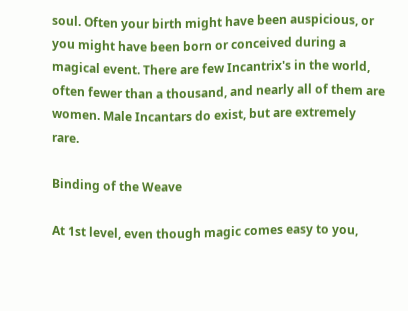soul. Often your birth might have been auspicious, or you might have been born or conceived during a magical event. There are few Incantrix's in the world, often fewer than a thousand, and nearly all of them are women. Male Incantars do exist, but are extremely rare.

Binding of the Weave

At 1st level, even though magic comes easy to you,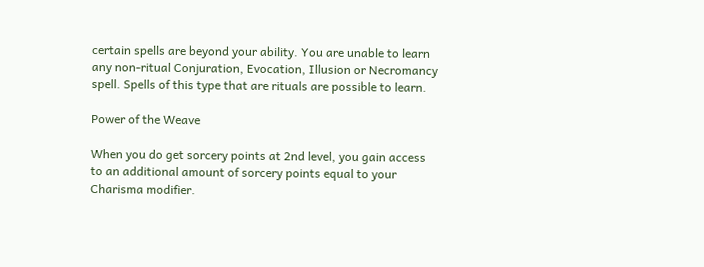certain spells are beyond your ability. You are unable to learn any non-ritual Conjuration, Evocation, Illusion or Necromancy spell. Spells of this type that are rituals are possible to learn.

Power of the Weave

When you do get sorcery points at 2nd level, you gain access to an additional amount of sorcery points equal to your Charisma modifier.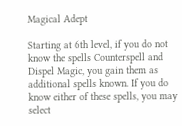Magical Adept

Starting at 6th level, if you do not know the spells Counterspell and Dispel Magic, you gain them as additional spells known. If you do know either of these spells, you may select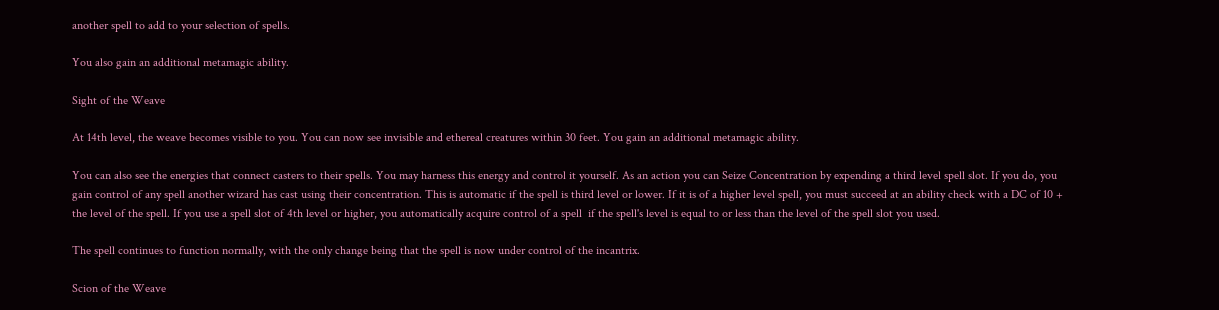another spell to add to your selection of spells.

You also gain an additional metamagic ability.

Sight of the Weave

At 14th level, the weave becomes visible to you. You can now see invisible and ethereal creatures within 30 feet. You gain an additional metamagic ability.

You can also see the energies that connect casters to their spells. You may harness this energy and control it yourself. As an action you can Seize Concentration by expending a third level spell slot. If you do, you gain control of any spell another wizard has cast using their concentration. This is automatic if the spell is third level or lower. If it is of a higher level spell, you must succeed at an ability check with a DC of 10 + the level of the spell. If you use a spell slot of 4th level or higher, you automatically acquire control of a spell  if the spell's level is equal to or less than the level of the spell slot you used.

The spell continues to function normally, with the only change being that the spell is now under control of the incantrix.

Scion of the Weave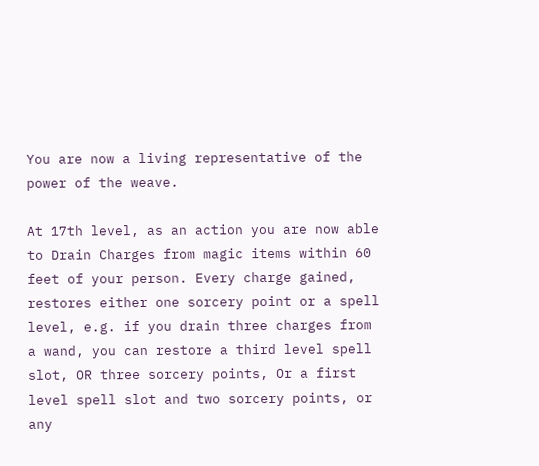You are now a living representative of the power of the weave.

At 17th level, as an action you are now able to Drain Charges from magic items within 60 feet of your person. Every charge gained, restores either one sorcery point or a spell level, e.g. if you drain three charges from a wand, you can restore a third level spell slot, OR three sorcery points, Or a first level spell slot and two sorcery points, or any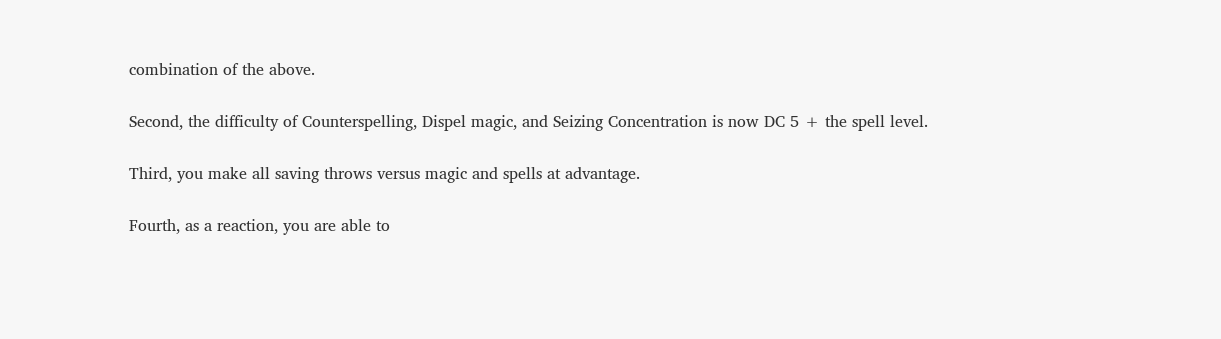combination of the above.

Second, the difficulty of Counterspelling, Dispel magic, and Seizing Concentration is now DC 5 + the spell level.

Third, you make all saving throws versus magic and spells at advantage.

Fourth, as a reaction, you are able to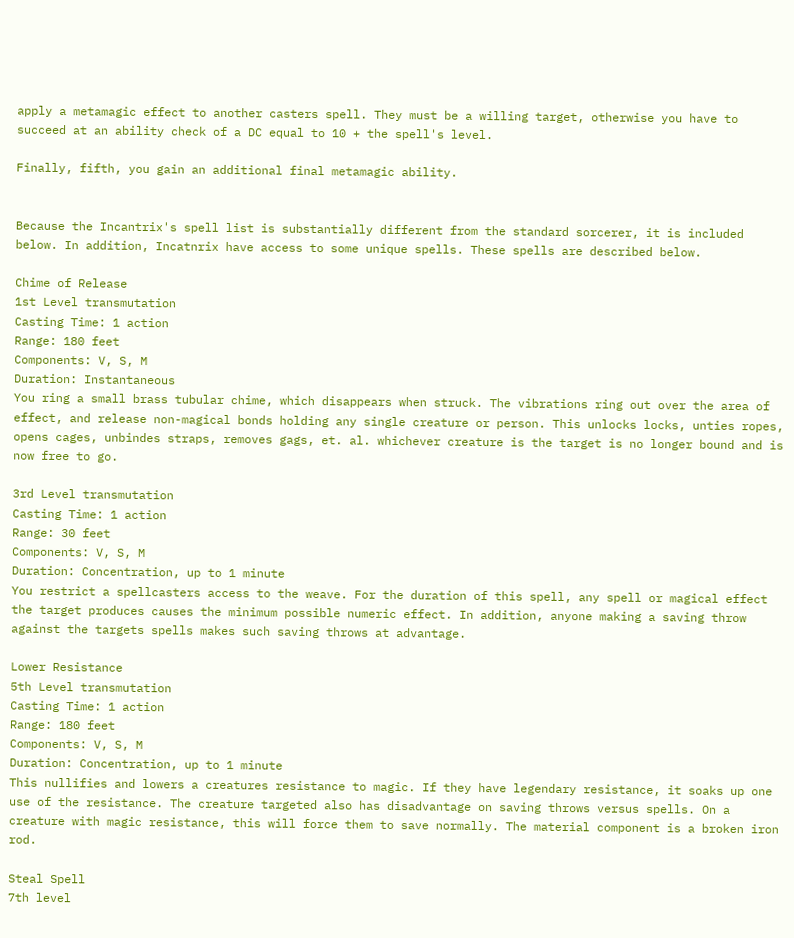apply a metamagic effect to another casters spell. They must be a willing target, otherwise you have to succeed at an ability check of a DC equal to 10 + the spell's level.

Finally, fifth, you gain an additional final metamagic ability.


Because the Incantrix's spell list is substantially different from the standard sorcerer, it is included below. In addition, Incatnrix have access to some unique spells. These spells are described below.

Chime of Release
1st Level transmutation
Casting Time: 1 action
Range: 180 feet
Components: V, S, M
Duration: Instantaneous
You ring a small brass tubular chime, which disappears when struck. The vibrations ring out over the area of effect, and release non-magical bonds holding any single creature or person. This unlocks locks, unties ropes, opens cages, unbindes straps, removes gags, et. al. whichever creature is the target is no longer bound and is now free to go.

3rd Level transmutation
Casting Time: 1 action
Range: 30 feet
Components: V, S, M
Duration: Concentration, up to 1 minute
You restrict a spellcasters access to the weave. For the duration of this spell, any spell or magical effect the target produces causes the minimum possible numeric effect. In addition, anyone making a saving throw against the targets spells makes such saving throws at advantage.

Lower Resistance
5th Level transmutation
Casting Time: 1 action
Range: 180 feet
Components: V, S, M
Duration: Concentration, up to 1 minute
This nullifies and lowers a creatures resistance to magic. If they have legendary resistance, it soaks up one use of the resistance. The creature targeted also has disadvantage on saving throws versus spells. On a creature with magic resistance, this will force them to save normally. The material component is a broken iron rod.

Steal Spell
7th level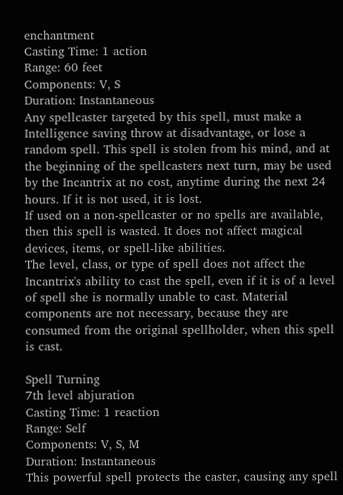enchantment
Casting Time: 1 action
Range: 60 feet
Components: V, S
Duration: Instantaneous
Any spellcaster targeted by this spell, must make a Intelligence saving throw at disadvantage, or lose a random spell. This spell is stolen from his mind, and at the beginning of the spellcasters next turn, may be used by the Incantrix at no cost, anytime during the next 24 hours. If it is not used, it is lost.
If used on a non-spellcaster or no spells are available, then this spell is wasted. It does not affect magical devices, items, or spell-like abilities.
The level, class, or type of spell does not affect the Incantrix's ability to cast the spell, even if it is of a level of spell she is normally unable to cast. Material components are not necessary, because they are consumed from the original spellholder, when this spell is cast.

Spell Turning
7th level abjuration
Casting Time: 1 reaction
Range: Self
Components: V, S, M
Duration: Instantaneous
This powerful spell protects the caster, causing any spell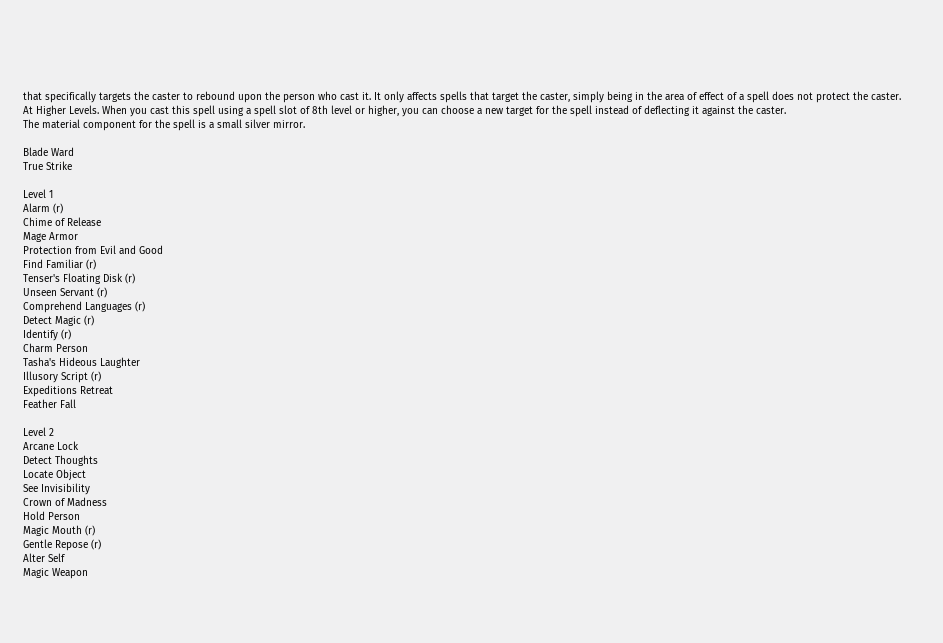that specifically targets the caster to rebound upon the person who cast it. It only affects spells that target the caster, simply being in the area of effect of a spell does not protect the caster.
At Higher Levels. When you cast this spell using a spell slot of 8th level or higher, you can choose a new target for the spell instead of deflecting it against the caster.
The material component for the spell is a small silver mirror.

Blade Ward
True Strike

Level 1
Alarm (r)
Chime of Release
Mage Armor
Protection from Evil and Good
Find Familiar (r)
Tenser's Floating Disk (r)
Unseen Servant (r)
Comprehend Languages (r)
Detect Magic (r)
Identify (r)
Charm Person
Tasha's Hideous Laughter
Illusory Script (r)
Expeditions Retreat
Feather Fall

Level 2
Arcane Lock
Detect Thoughts
Locate Object
See Invisibility
Crown of Madness
Hold Person
Magic Mouth (r)
Gentle Repose (r)
Alter Self
Magic Weapon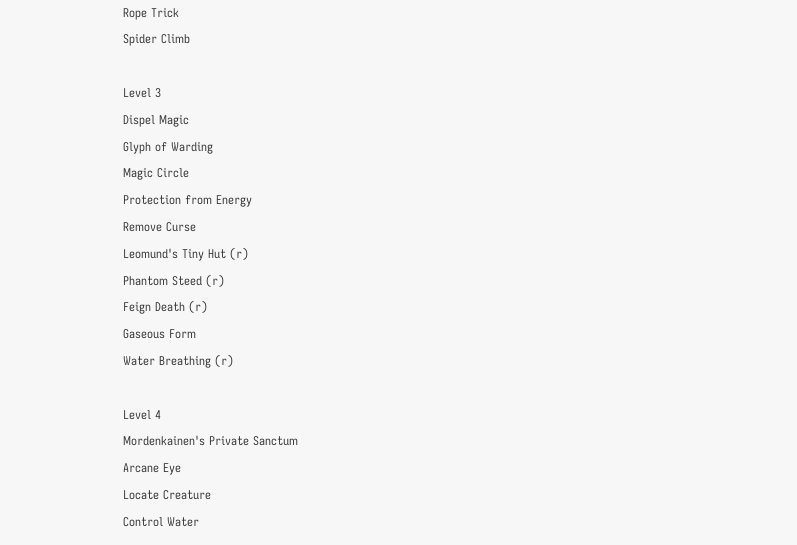Rope Trick
Spider Climb

Level 3
Dispel Magic
Glyph of Warding
Magic Circle
Protection from Energy
Remove Curse
Leomund's Tiny Hut (r)
Phantom Steed (r)
Feign Death (r)
Gaseous Form
Water Breathing (r)

Level 4
Mordenkainen's Private Sanctum
Arcane Eye
Locate Creature
Control Water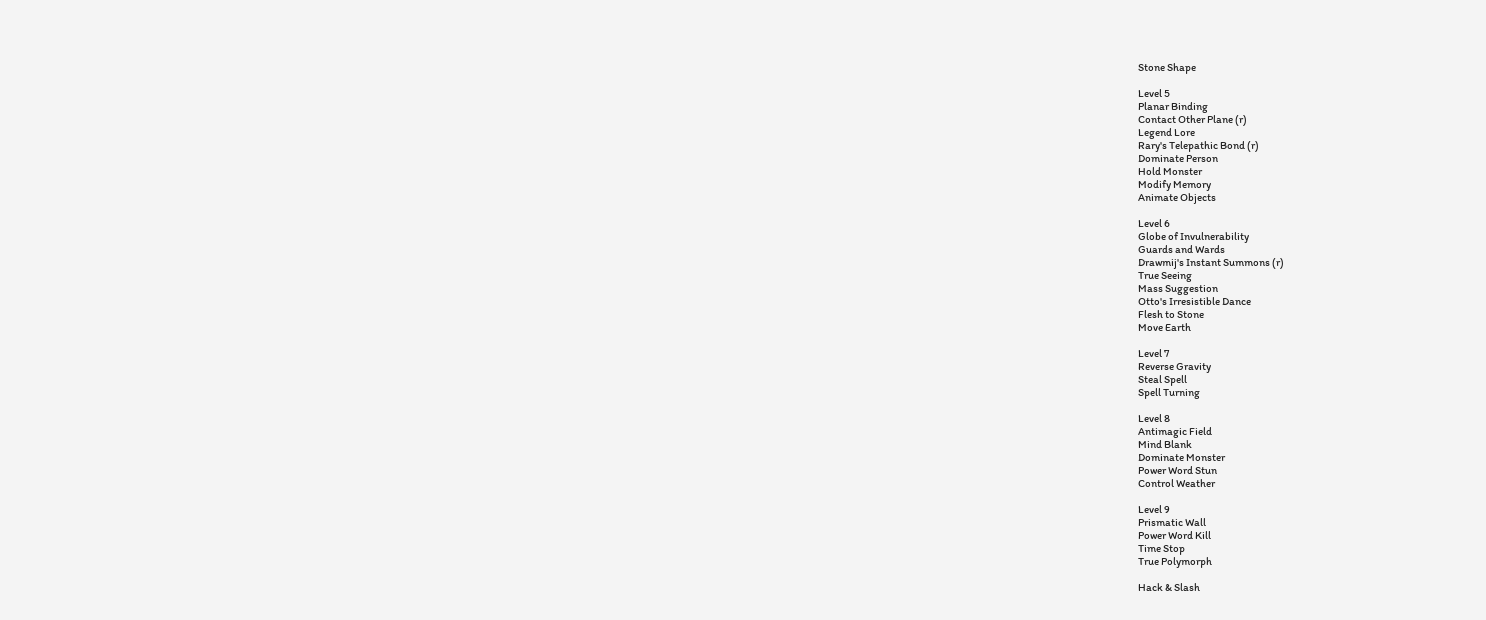Stone Shape

Level 5
Planar Binding
Contact Other Plane (r)
Legend Lore
Rary's Telepathic Bond (r)
Dominate Person
Hold Monster
Modify Memory
Animate Objects

Level 6
Globe of Invulnerability
Guards and Wards
Drawmij's Instant Summons (r)
True Seeing
Mass Suggestion
Otto's Irresistible Dance
Flesh to Stone
Move Earth

Level 7
Reverse Gravity
Steal Spell
Spell Turning

Level 8
Antimagic Field
Mind Blank
Dominate Monster
Power Word Stun
Control Weather

Level 9
Prismatic Wall
Power Word Kill
Time Stop
True Polymorph

Hack & Slash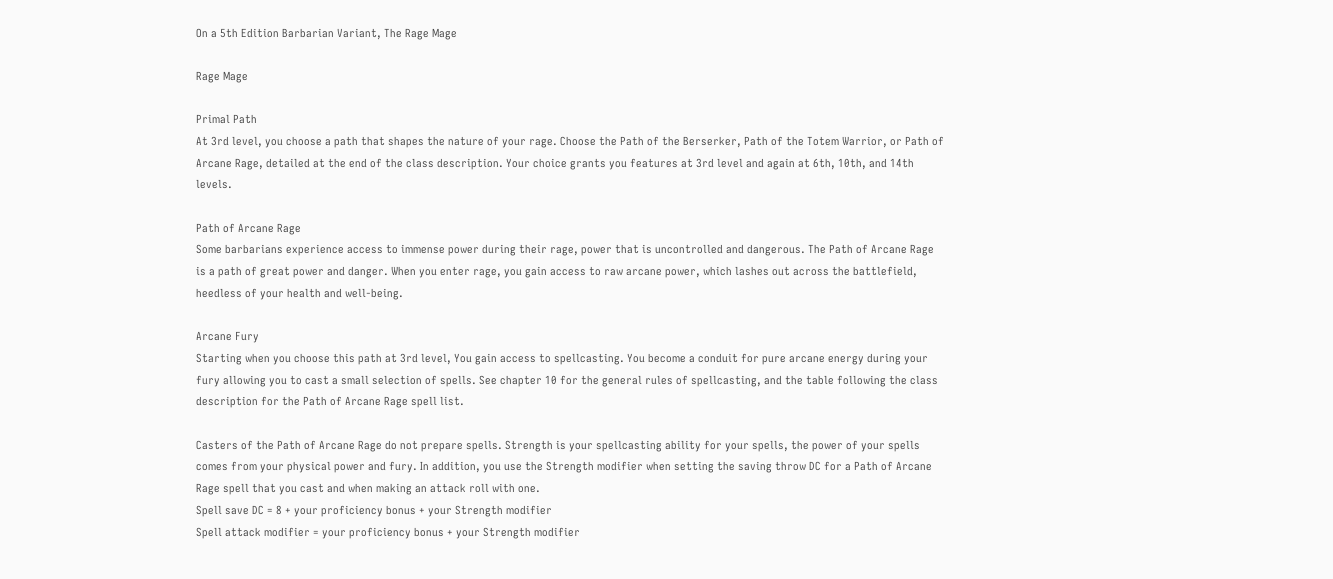On a 5th Edition Barbarian Variant, The Rage Mage

Rage Mage

Primal Path
At 3rd level, you choose a path that shapes the nature of your rage. Choose the Path of the Berserker, Path of the Totem Warrior, or Path of Arcane Rage, detailed at the end of the class description. Your choice grants you features at 3rd level and again at 6th, 10th, and 14th levels.

Path of Arcane Rage
Some barbarians experience access to immense power during their rage, power that is uncontrolled and dangerous. The Path of Arcane Rage is a path of great power and danger. When you enter rage, you gain access to raw arcane power, which lashes out across the battlefield, heedless of your health and well-being.

Arcane Fury
Starting when you choose this path at 3rd level, You gain access to spellcasting. You become a conduit for pure arcane energy during your fury allowing you to cast a small selection of spells. See chapter 10 for the general rules of spellcasting, and the table following the class description for the Path of Arcane Rage spell list.

Casters of the Path of Arcane Rage do not prepare spells. Strength is your spellcasting ability for your spells, the power of your spells comes from your physical power and fury. In addition, you use the Strength modifier when setting the saving throw DC for a Path of Arcane Rage spell that you cast and when making an attack roll with one.
Spell save DC = 8 + your proficiency bonus + your Strength modifier
Spell attack modifier = your proficiency bonus + your Strength modifier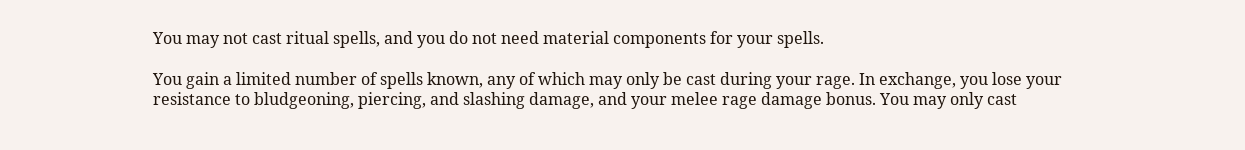You may not cast ritual spells, and you do not need material components for your spells.

You gain a limited number of spells known, any of which may only be cast during your rage. In exchange, you lose your resistance to bludgeoning, piercing, and slashing damage, and your melee rage damage bonus. You may only cast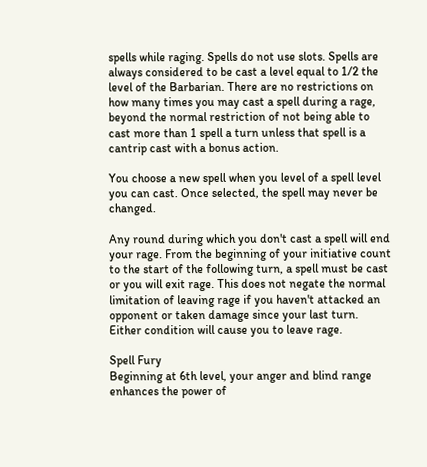spells while raging. Spells do not use slots. Spells are always considered to be cast a level equal to 1/2 the level of the Barbarian. There are no restrictions on how many times you may cast a spell during a rage, beyond the normal restriction of not being able to cast more than 1 spell a turn unless that spell is a cantrip cast with a bonus action.

You choose a new spell when you level of a spell level you can cast. Once selected, the spell may never be changed.

Any round during which you don't cast a spell will end your rage. From the beginning of your initiative count to the start of the following turn, a spell must be cast or you will exit rage. This does not negate the normal limitation of leaving rage if you haven't attacked an opponent or taken damage since your last turn. Either condition will cause you to leave rage.

Spell Fury
Beginning at 6th level, your anger and blind range enhances the power of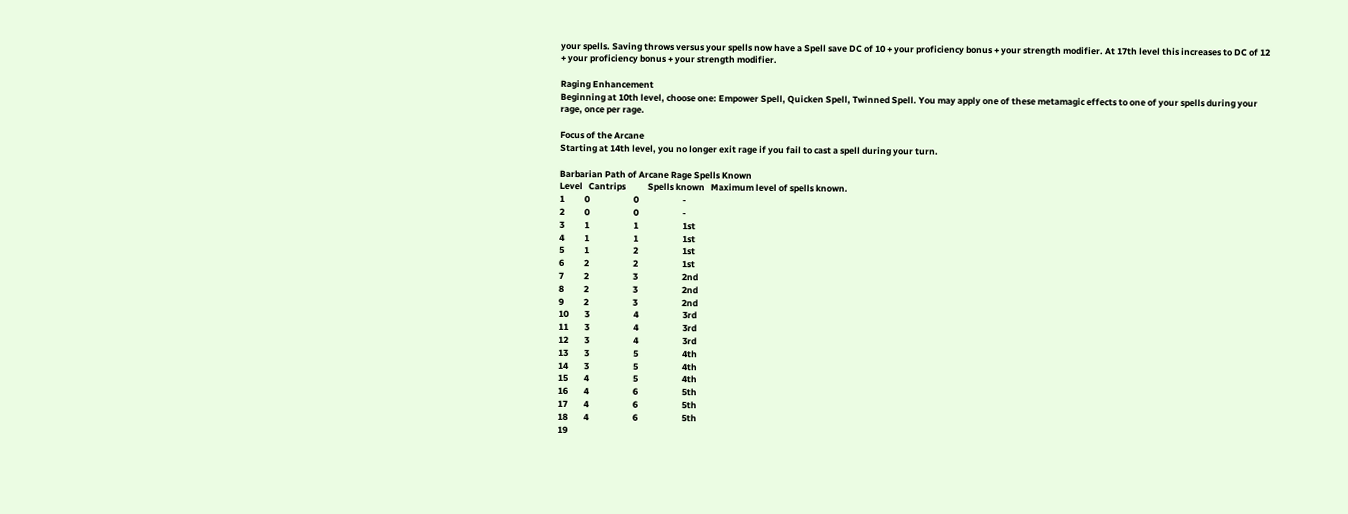your spells. Saving throws versus your spells now have a Spell save DC of 10 + your proficiency bonus + your strength modifier. At 17th level this increases to DC of 12 + your proficiency bonus + your strength modifier.

Raging Enhancement
Beginning at 10th level, choose one: Empower Spell, Quicken Spell, Twinned Spell. You may apply one of these metamagic effects to one of your spells during your rage, once per rage.

Focus of the Arcane
Starting at 14th level, you no longer exit rage if you fail to cast a spell during your turn.

Barbarian Path of Arcane Rage Spells Known
Level   Cantrips           Spells known   Maximum level of spells known.
1          0                      0                      -
2          0                      0                      -
3          1                      1                      1st
4          1                      1                      1st
5          1                      2                      1st
6          2                      2                      1st
7          2                      3                      2nd
8          2                      3                      2nd
9          2                      3                      2nd
10        3                      4                      3rd
11        3                      4                      3rd
12        3                      4                      3rd
13        3                      5                      4th
14        3                      5                      4th
15        4                      5                      4th
16        4                      6                      5th
17        4                      6                      5th
18        4                      6                      5th
19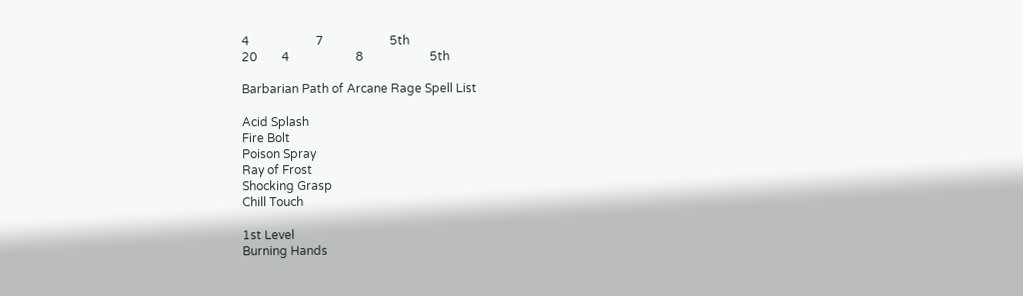4                      7                      5th
20        4                      8                      5th

Barbarian Path of Arcane Rage Spell List

Acid Splash
Fire Bolt
Poison Spray
Ray of Frost
Shocking Grasp
Chill Touch

1st Level
Burning Hands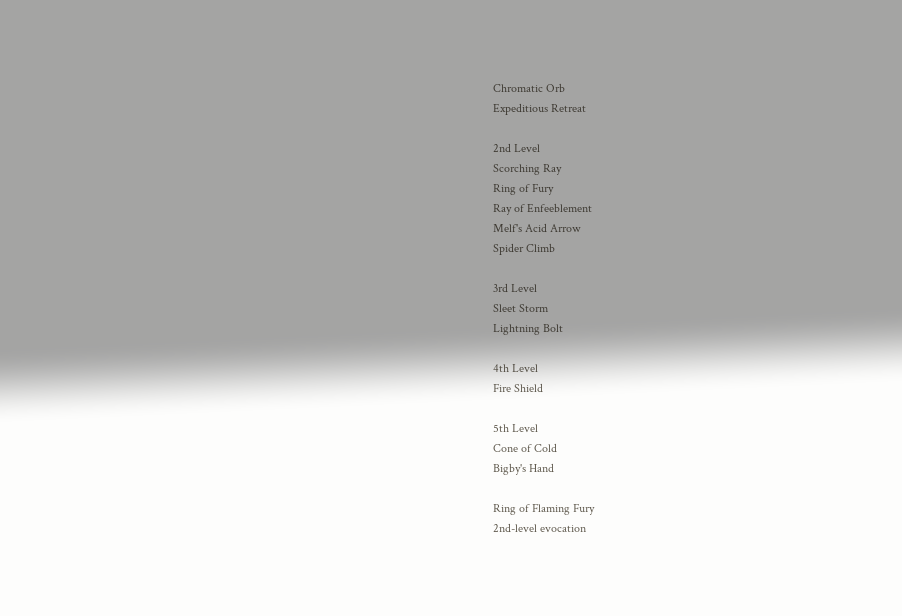Chromatic Orb
Expeditious Retreat

2nd Level
Scorching Ray
Ring of Fury
Ray of Enfeeblement
Melf's Acid Arrow
Spider Climb

3rd Level
Sleet Storm
Lightning Bolt

4th Level
Fire Shield

5th Level
Cone of Cold
Bigby's Hand

Ring of Flaming Fury
2nd-level evocation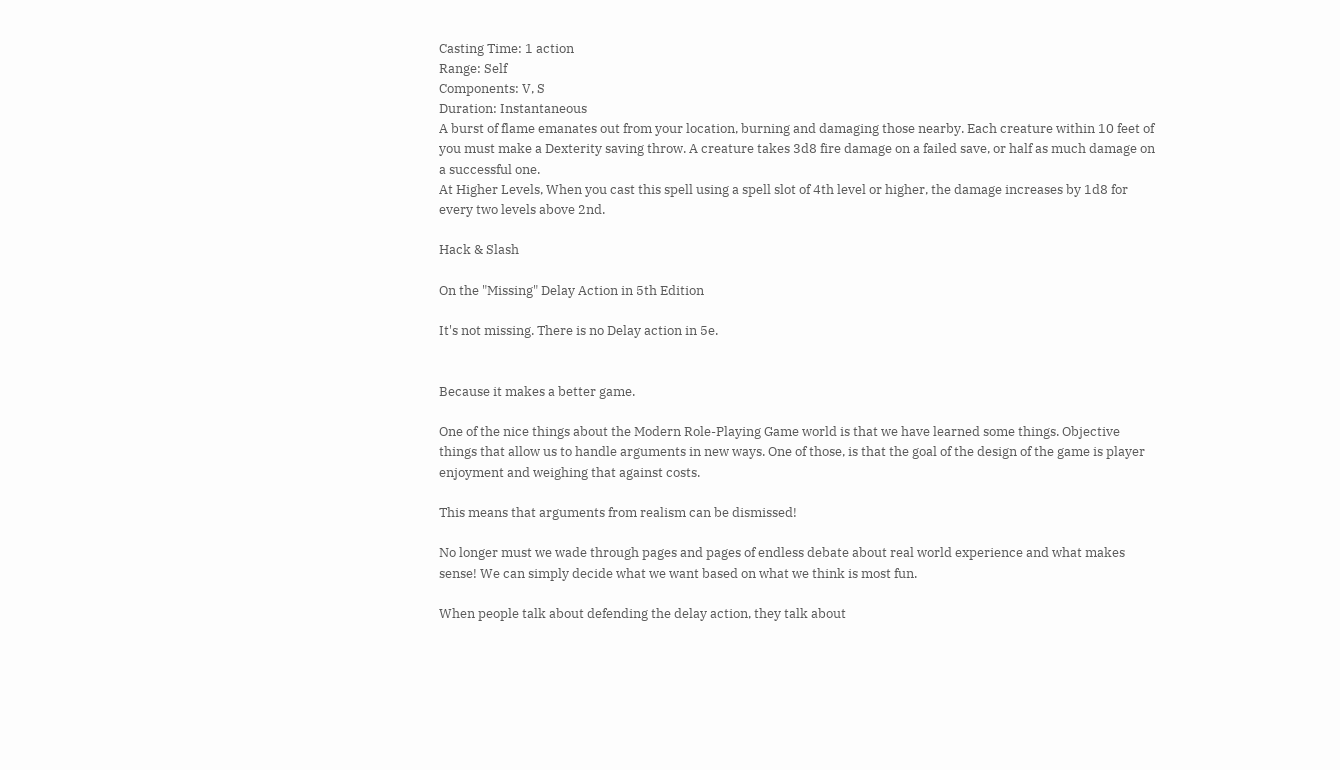Casting Time: 1 action
Range: Self
Components: V, S
Duration: Instantaneous
A burst of flame emanates out from your location, burning and damaging those nearby. Each creature within 10 feet of you must make a Dexterity saving throw. A creature takes 3d8 fire damage on a failed save, or half as much damage on a successful one.
At Higher Levels, When you cast this spell using a spell slot of 4th level or higher, the damage increases by 1d8 for every two levels above 2nd.

Hack & Slash

On the "Missing" Delay Action in 5th Edition

It's not missing. There is no Delay action in 5e.


Because it makes a better game.

One of the nice things about the Modern Role-Playing Game world is that we have learned some things. Objective things that allow us to handle arguments in new ways. One of those, is that the goal of the design of the game is player enjoyment and weighing that against costs.

This means that arguments from realism can be dismissed!

No longer must we wade through pages and pages of endless debate about real world experience and what makes sense! We can simply decide what we want based on what we think is most fun.

When people talk about defending the delay action, they talk about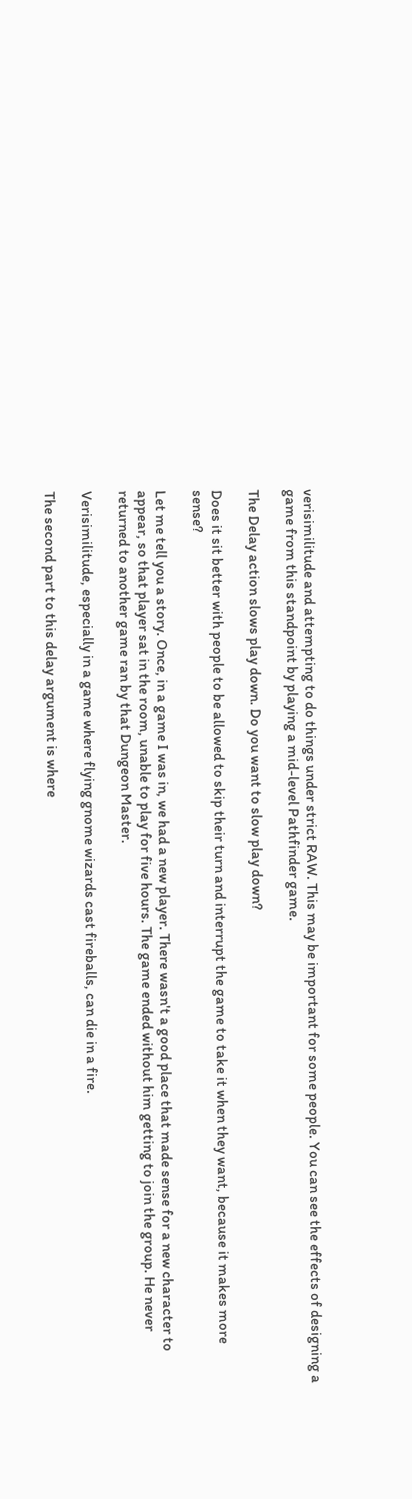verisimilitude and attempting to do things under strict RAW. This may be important for some people. You can see the effects of designing a game from this standpoint by playing a mid-level Pathfinder game.

The Delay action slows play down. Do you want to slow play down?

Does it sit better with people to be allowed to skip their turn and interrupt the game to take it when they want, because it makes more sense?

Let me tell you a story. Once, in a game I was in, we had a new player. There wasn't a good place that made sense for a new character to appear, so that player sat in the room, unable to play for five hours. The game ended without him getting to join the group. He never returned to another game ran by that Dungeon Master.

Verisimilitude, especially in a game where flying gnome wizards cast fireballs, can die in a fire.

The second part to this delay argument is where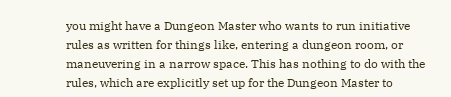you might have a Dungeon Master who wants to run initiative rules as written for things like, entering a dungeon room, or maneuvering in a narrow space. This has nothing to do with the rules, which are explicitly set up for the Dungeon Master to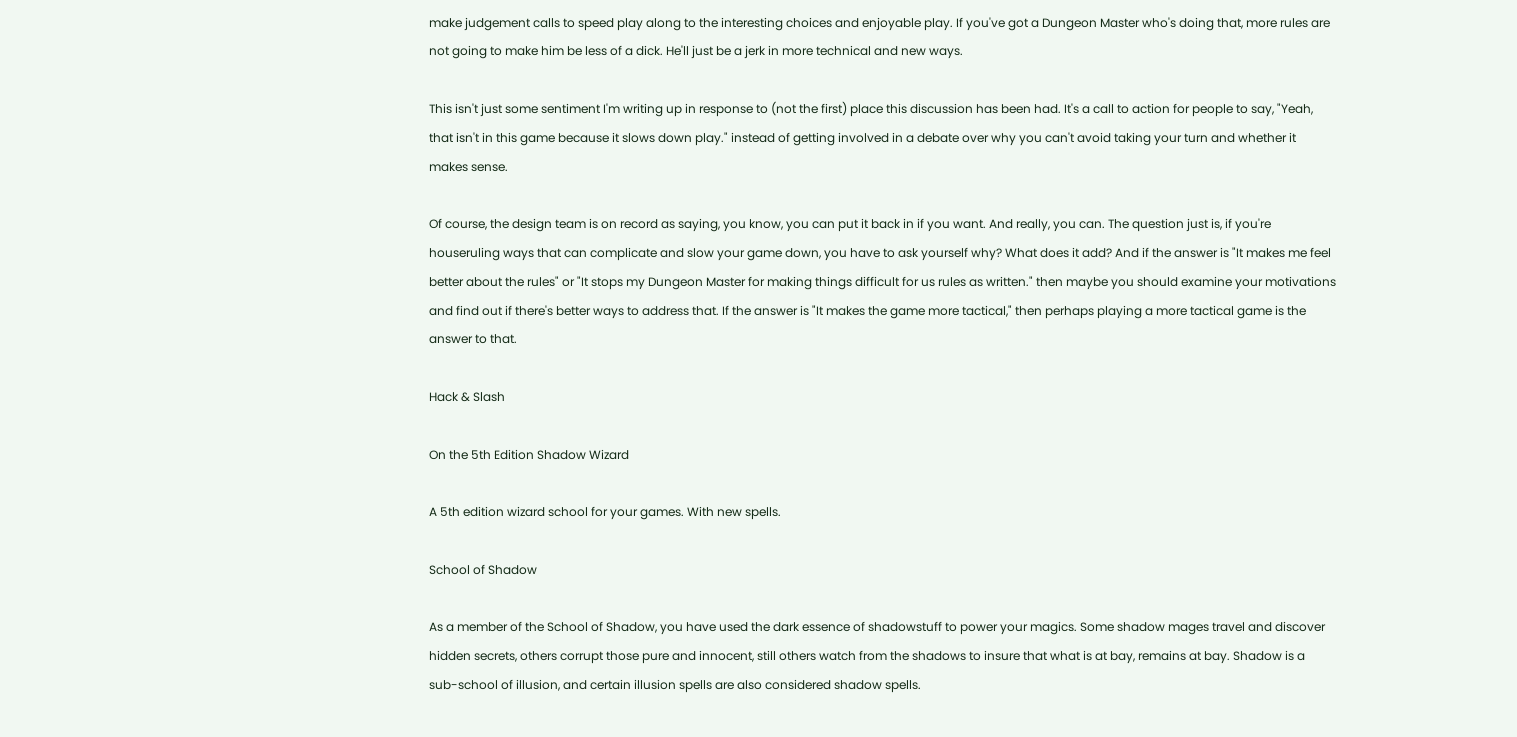make judgement calls to speed play along to the interesting choices and enjoyable play. If you've got a Dungeon Master who's doing that, more rules are not going to make him be less of a dick. He'll just be a jerk in more technical and new ways.

This isn't just some sentiment I'm writing up in response to (not the first) place this discussion has been had. It's a call to action for people to say, "Yeah, that isn't in this game because it slows down play." instead of getting involved in a debate over why you can't avoid taking your turn and whether it makes sense.

Of course, the design team is on record as saying, you know, you can put it back in if you want. And really, you can. The question just is, if you're houseruling ways that can complicate and slow your game down, you have to ask yourself why? What does it add? And if the answer is "It makes me feel better about the rules" or "It stops my Dungeon Master for making things difficult for us rules as written." then maybe you should examine your motivations and find out if there's better ways to address that. If the answer is "It makes the game more tactical," then perhaps playing a more tactical game is the answer to that.

Hack & Slash

On the 5th Edition Shadow Wizard

A 5th edition wizard school for your games. With new spells.

School of Shadow

As a member of the School of Shadow, you have used the dark essence of shadowstuff to power your magics. Some shadow mages travel and discover hidden secrets, others corrupt those pure and innocent, still others watch from the shadows to insure that what is at bay, remains at bay. Shadow is a sub-school of illusion, and certain illusion spells are also considered shadow spells.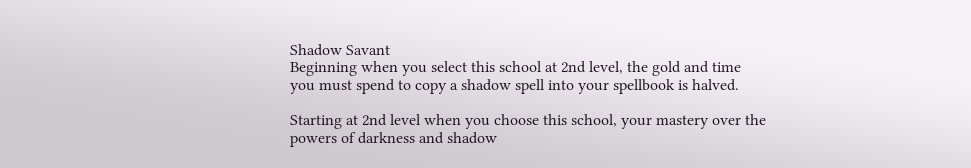Shadow Savant
Beginning when you select this school at 2nd level, the gold and time you must spend to copy a shadow spell into your spellbook is halved.

Starting at 2nd level when you choose this school, your mastery over the powers of darkness and shadow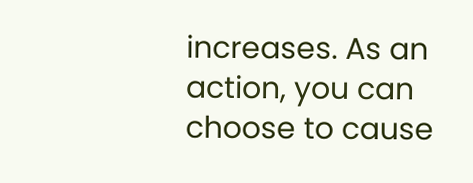increases. As an action, you can choose to cause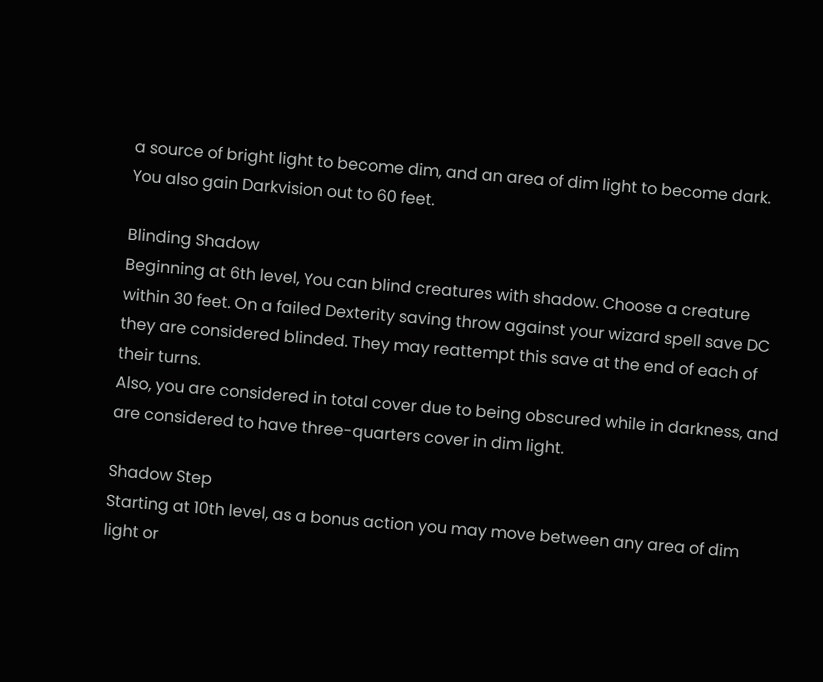a source of bright light to become dim, and an area of dim light to become dark. You also gain Darkvision out to 60 feet.

Blinding Shadow
Beginning at 6th level, You can blind creatures with shadow. Choose a creature within 30 feet. On a failed Dexterity saving throw against your wizard spell save DC they are considered blinded. They may reattempt this save at the end of each of their turns.
Also, you are considered in total cover due to being obscured while in darkness, and are considered to have three-quarters cover in dim light.

Shadow Step
Starting at 10th level, as a bonus action you may move between any area of dim light or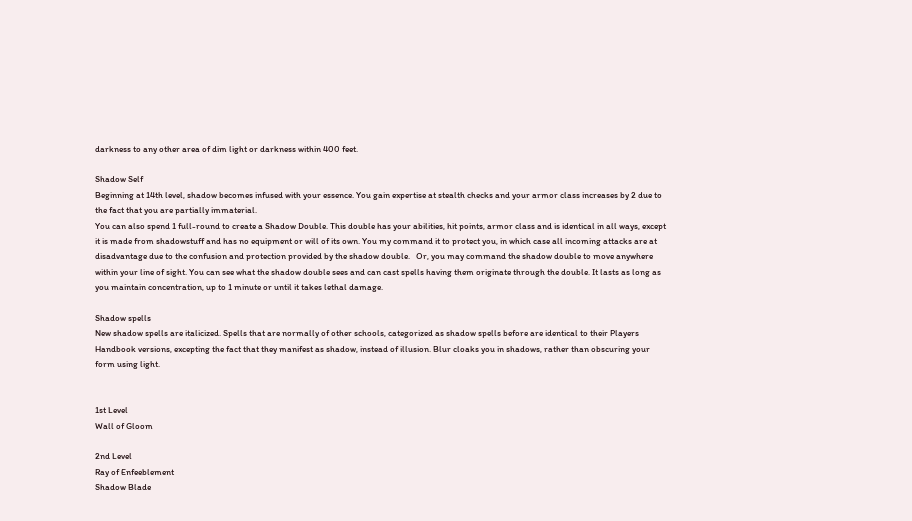darkness to any other area of dim light or darkness within 400 feet.

Shadow Self
Beginning at 14th level, shadow becomes infused with your essence. You gain expertise at stealth checks and your armor class increases by 2 due to the fact that you are partially immaterial.
You can also spend 1 full-round to create a Shadow Double. This double has your abilities, hit points, armor class and is identical in all ways, except it is made from shadowstuff and has no equipment or will of its own. You my command it to protect you, in which case all incoming attacks are at disadvantage due to the confusion and protection provided by the shadow double.   Or, you may command the shadow double to move anywhere within your line of sight. You can see what the shadow double sees and can cast spells having them originate through the double. It lasts as long as you maintain concentration, up to 1 minute or until it takes lethal damage.

Shadow spells
New shadow spells are italicized. Spells that are normally of other schools, categorized as shadow spells before are identical to their Players Handbook versions, excepting the fact that they manifest as shadow, instead of illusion. Blur cloaks you in shadows, rather than obscuring your form using light.


1st Level
Wall of Gloom

2nd Level
Ray of Enfeeblement
Shadow Blade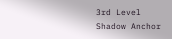3rd Level
Shadow Anchor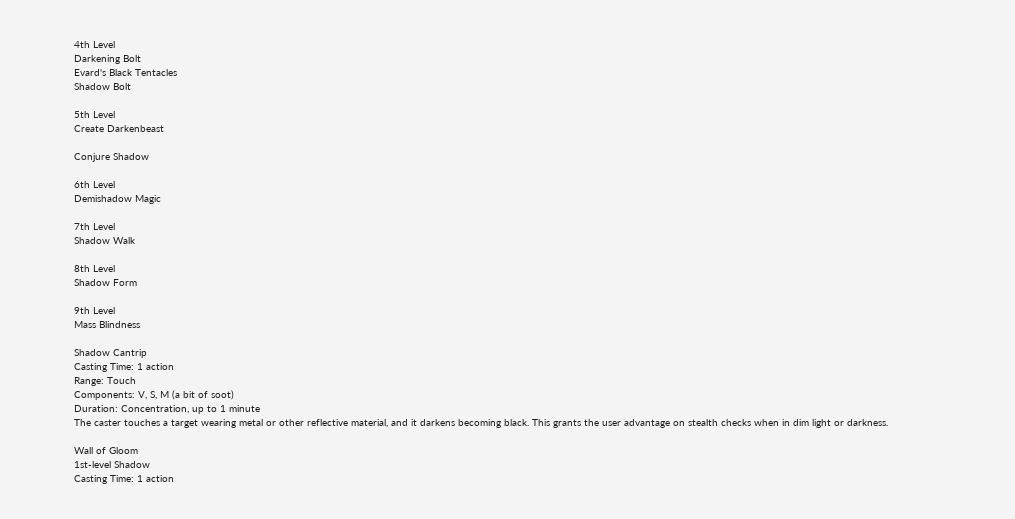4th Level
Darkening Bolt
Evard's Black Tentacles
Shadow Bolt

5th Level
Create Darkenbeast

Conjure Shadow

6th Level
Demishadow Magic

7th Level
Shadow Walk

8th Level
Shadow Form

9th Level
Mass Blindness

Shadow Cantrip
Casting Time: 1 action
Range: Touch
Components: V, S, M (a bit of soot)
Duration: Concentration, up to 1 minute
The caster touches a target wearing metal or other reflective material, and it darkens becoming black. This grants the user advantage on stealth checks when in dim light or darkness.

Wall of Gloom
1st-level Shadow
Casting Time: 1 action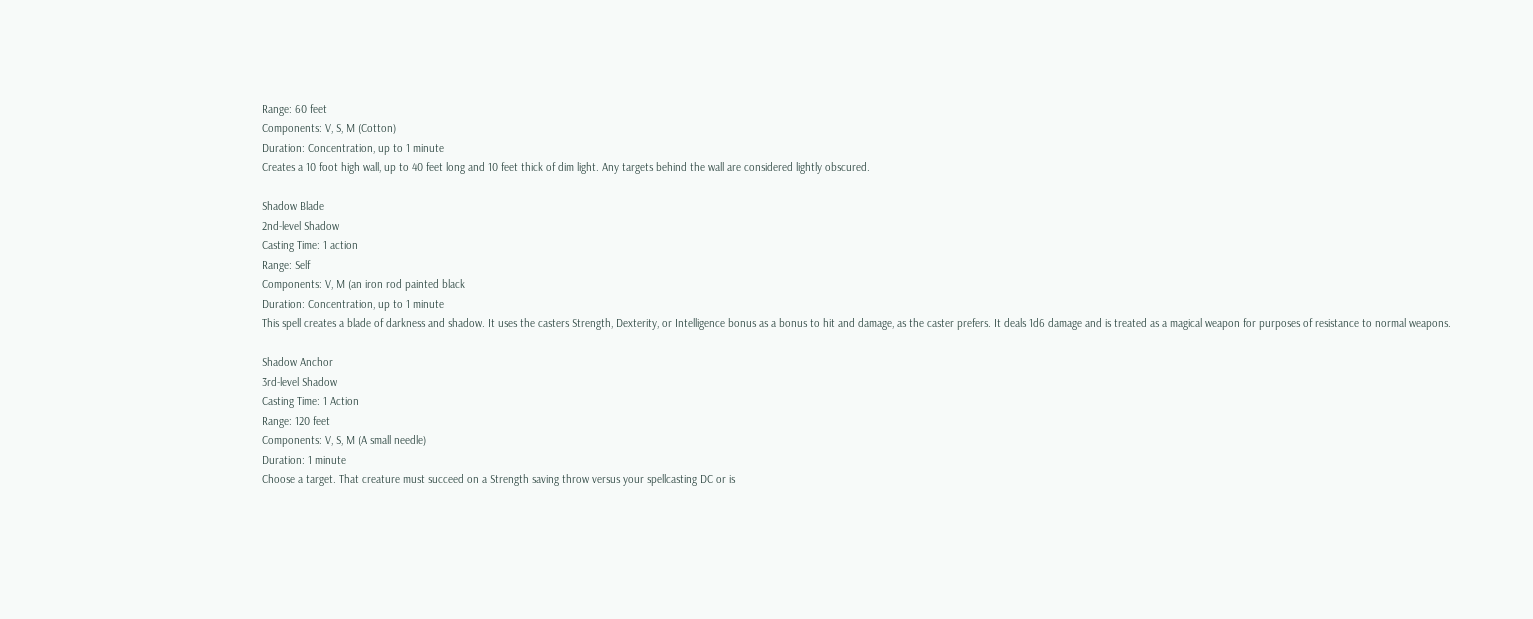Range: 60 feet
Components: V, S, M (Cotton)
Duration: Concentration, up to 1 minute
Creates a 10 foot high wall, up to 40 feet long and 10 feet thick of dim light. Any targets behind the wall are considered lightly obscured.

Shadow Blade
2nd-level Shadow
Casting Time: 1 action
Range: Self
Components: V, M (an iron rod painted black
Duration: Concentration, up to 1 minute
This spell creates a blade of darkness and shadow. It uses the casters Strength, Dexterity, or Intelligence bonus as a bonus to hit and damage, as the caster prefers. It deals 1d6 damage and is treated as a magical weapon for purposes of resistance to normal weapons.

Shadow Anchor
3rd-level Shadow
Casting Time: 1 Action
Range: 120 feet
Components: V, S, M (A small needle)
Duration: 1 minute
Choose a target. That creature must succeed on a Strength saving throw versus your spellcasting DC or is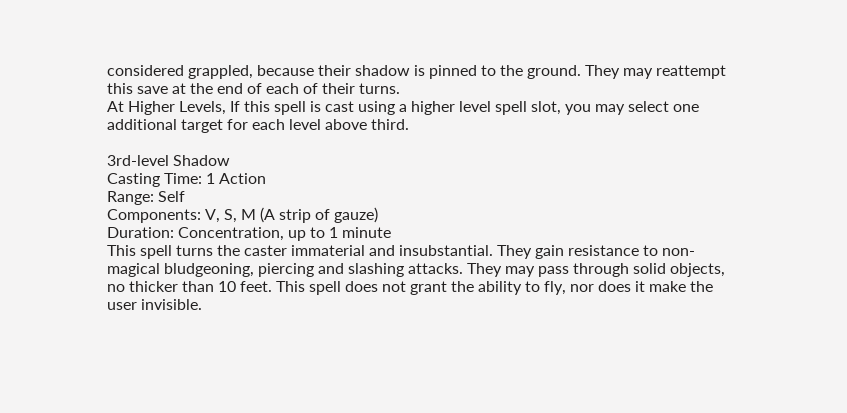considered grappled, because their shadow is pinned to the ground. They may reattempt this save at the end of each of their turns.
At Higher Levels, If this spell is cast using a higher level spell slot, you may select one additional target for each level above third.

3rd-level Shadow
Casting Time: 1 Action
Range: Self
Components: V, S, M (A strip of gauze)
Duration: Concentration, up to 1 minute
This spell turns the caster immaterial and insubstantial. They gain resistance to non-magical bludgeoning, piercing and slashing attacks. They may pass through solid objects, no thicker than 10 feet. This spell does not grant the ability to fly, nor does it make the user invisible.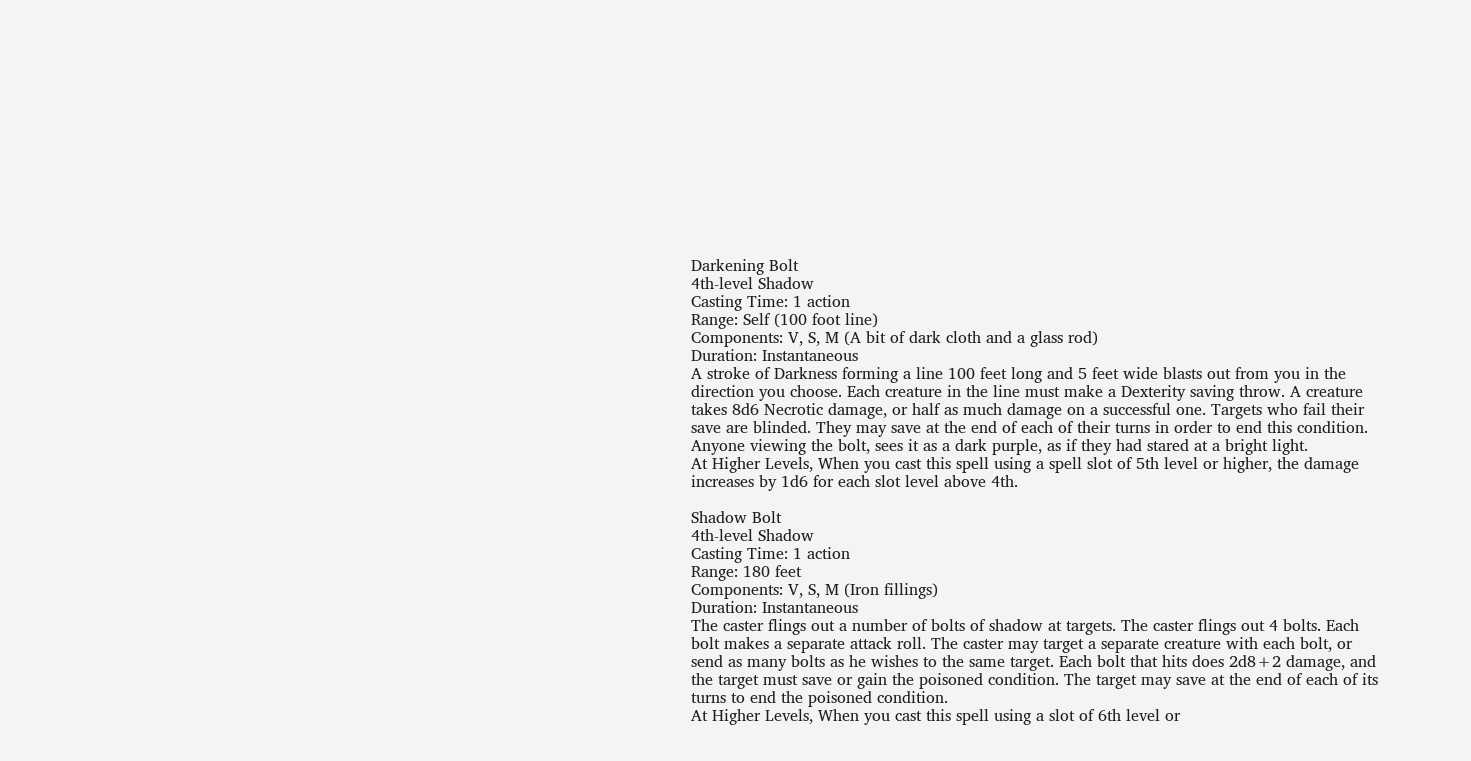Darkening Bolt
4th-level Shadow
Casting Time: 1 action
Range: Self (100 foot line)
Components: V, S, M (A bit of dark cloth and a glass rod)
Duration: Instantaneous
A stroke of Darkness forming a line 100 feet long and 5 feet wide blasts out from you in the direction you choose. Each creature in the line must make a Dexterity saving throw. A creature takes 8d6 Necrotic damage, or half as much damage on a successful one. Targets who fail their save are blinded. They may save at the end of each of their turns in order to end this condition. Anyone viewing the bolt, sees it as a dark purple, as if they had stared at a bright light.
At Higher Levels, When you cast this spell using a spell slot of 5th level or higher, the damage increases by 1d6 for each slot level above 4th.

Shadow Bolt
4th-level Shadow
Casting Time: 1 action
Range: 180 feet
Components: V, S, M (Iron fillings)
Duration: Instantaneous
The caster flings out a number of bolts of shadow at targets. The caster flings out 4 bolts. Each bolt makes a separate attack roll. The caster may target a separate creature with each bolt, or send as many bolts as he wishes to the same target. Each bolt that hits does 2d8+2 damage, and the target must save or gain the poisoned condition. The target may save at the end of each of its turns to end the poisoned condition.
At Higher Levels, When you cast this spell using a slot of 6th level or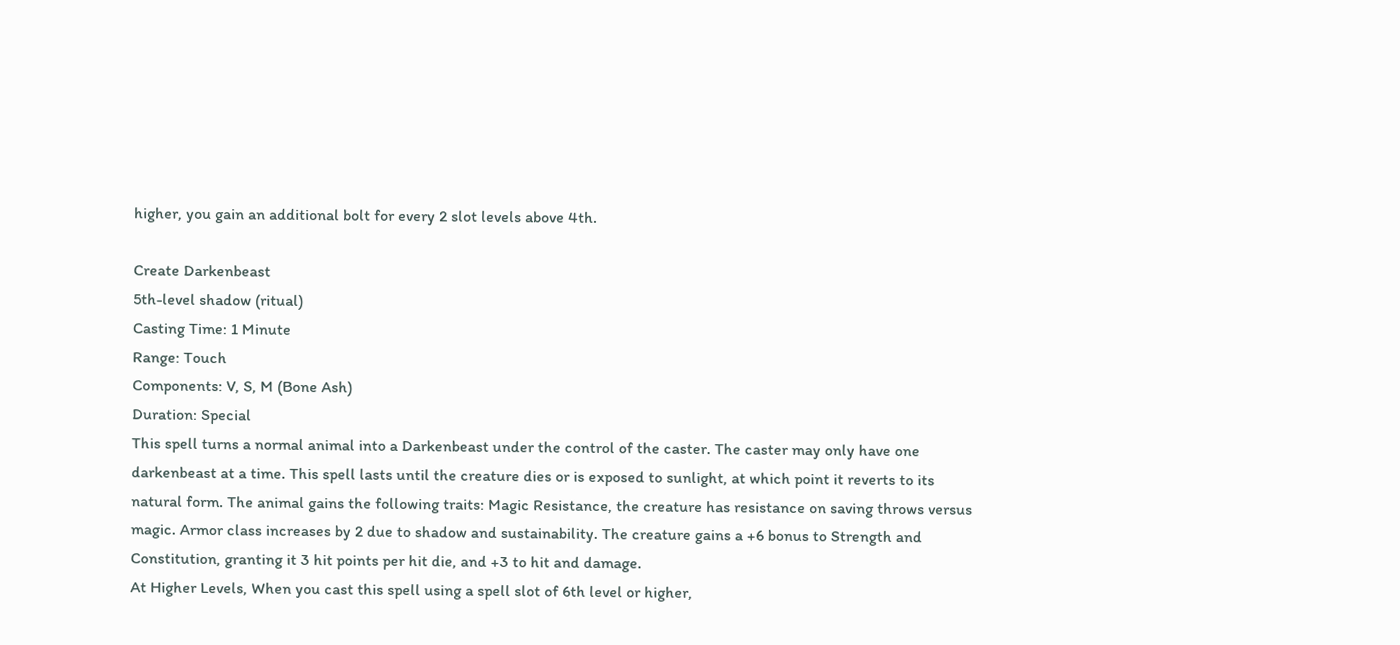higher, you gain an additional bolt for every 2 slot levels above 4th.

Create Darkenbeast
5th-level shadow (ritual)
Casting Time: 1 Minute
Range: Touch
Components: V, S, M (Bone Ash)
Duration: Special
This spell turns a normal animal into a Darkenbeast under the control of the caster. The caster may only have one darkenbeast at a time. This spell lasts until the creature dies or is exposed to sunlight, at which point it reverts to its natural form. The animal gains the following traits: Magic Resistance, the creature has resistance on saving throws versus magic. Armor class increases by 2 due to shadow and sustainability. The creature gains a +6 bonus to Strength and Constitution, granting it 3 hit points per hit die, and +3 to hit and damage.
At Higher Levels, When you cast this spell using a spell slot of 6th level or higher,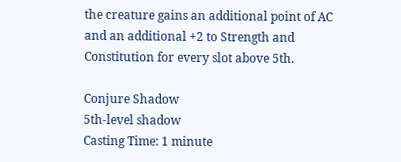the creature gains an additional point of AC and an additional +2 to Strength and Constitution for every slot above 5th.

Conjure Shadow
5th-level shadow
Casting Time: 1 minute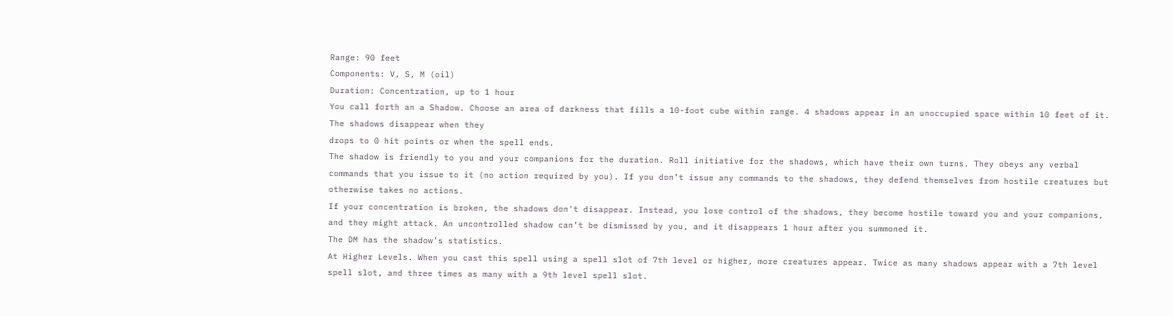Range: 90 feet
Components: V, S, M (oil)
Duration: Concentration, up to 1 hour
You call forth an a Shadow. Choose an area of darkness that fills a 10-foot cube within range. 4 shadows appear in an unoccupied space within 10 feet of it. The shadows disappear when they
drops to 0 hit points or when the spell ends.
The shadow is friendly to you and your companions for the duration. Roll initiative for the shadows, which have their own turns. They obeys any verbal commands that you issue to it (no action required by you). If you don’t issue any commands to the shadows, they defend themselves from hostile creatures but otherwise takes no actions.
If your concentration is broken, the shadows don't disappear. Instead, you lose control of the shadows, they become hostile toward you and your companions, and they might attack. An uncontrolled shadow can’t be dismissed by you, and it disappears 1 hour after you summoned it.
The DM has the shadow’s statistics.
At Higher Levels. When you cast this spell using a spell slot of 7th level or higher, more creatures appear. Twice as many shadows appear with a 7th level spell slot, and three times as many with a 9th level spell slot.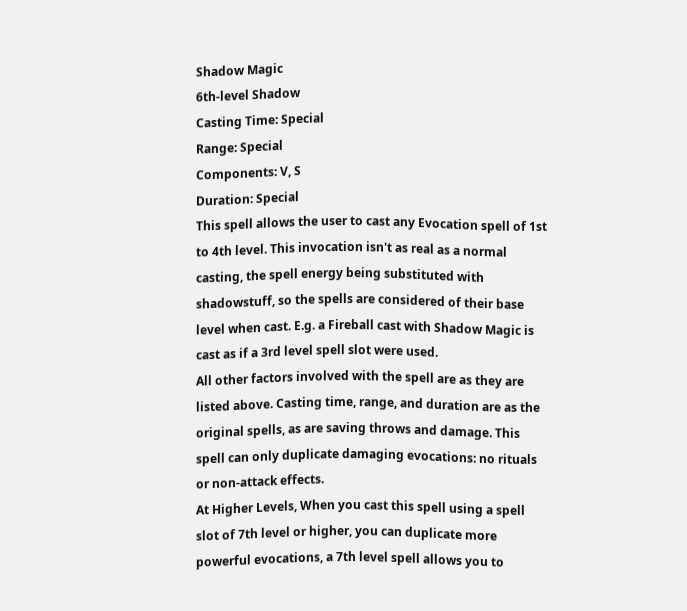Shadow Magic
6th-level Shadow
Casting Time: Special
Range: Special
Components: V, S
Duration: Special
This spell allows the user to cast any Evocation spell of 1st to 4th level. This invocation isn't as real as a normal casting, the spell energy being substituted with shadowstuff, so the spells are considered of their base level when cast. E.g. a Fireball cast with Shadow Magic is cast as if a 3rd level spell slot were used.
All other factors involved with the spell are as they are listed above. Casting time, range, and duration are as the original spells, as are saving throws and damage. This spell can only duplicate damaging evocations: no rituals or non-attack effects.
At Higher Levels, When you cast this spell using a spell slot of 7th level or higher, you can duplicate more powerful evocations, a 7th level spell allows you to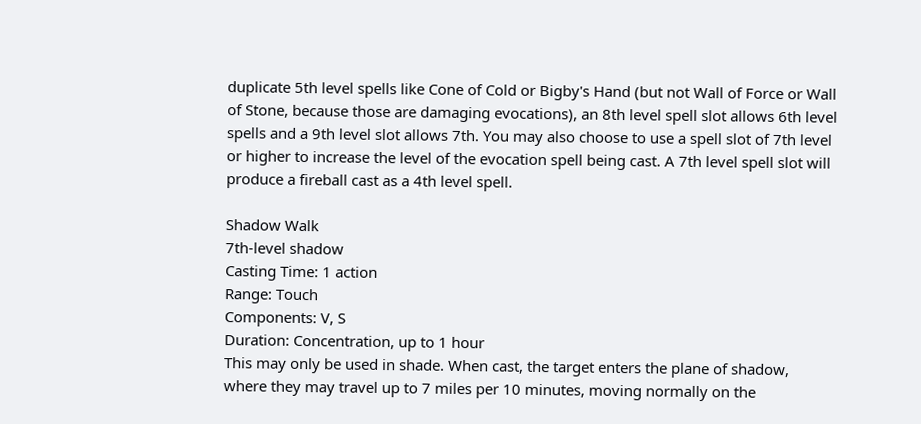duplicate 5th level spells like Cone of Cold or Bigby's Hand (but not Wall of Force or Wall of Stone, because those are damaging evocations), an 8th level spell slot allows 6th level spells and a 9th level slot allows 7th. You may also choose to use a spell slot of 7th level or higher to increase the level of the evocation spell being cast. A 7th level spell slot will produce a fireball cast as a 4th level spell.

Shadow Walk
7th-level shadow
Casting Time: 1 action
Range: Touch
Components: V, S
Duration: Concentration, up to 1 hour
This may only be used in shade. When cast, the target enters the plane of shadow, where they may travel up to 7 miles per 10 minutes, moving normally on the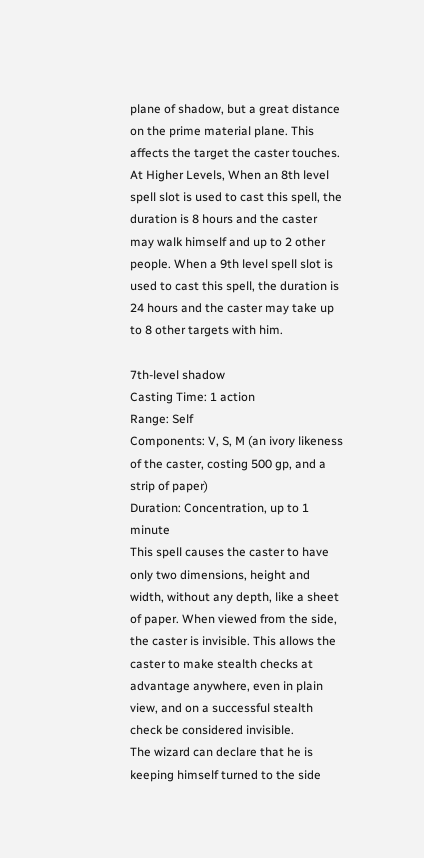plane of shadow, but a great distance on the prime material plane. This affects the target the caster touches.
At Higher Levels, When an 8th level spell slot is used to cast this spell, the duration is 8 hours and the caster may walk himself and up to 2 other people. When a 9th level spell slot is used to cast this spell, the duration is 24 hours and the caster may take up to 8 other targets with him.

7th-level shadow
Casting Time: 1 action
Range: Self
Components: V, S, M (an ivory likeness of the caster, costing 500 gp, and a strip of paper)
Duration: Concentration, up to 1 minute
This spell causes the caster to have only two dimensions, height and width, without any depth, like a sheet of paper. When viewed from the side, the caster is invisible. This allows the caster to make stealth checks at advantage anywhere, even in plain view, and on a successful stealth check be considered invisible.
The wizard can declare that he is keeping himself turned to the side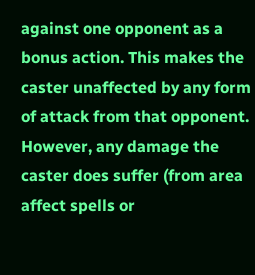against one opponent as a bonus action. This makes the caster unaffected by any form of attack from that opponent. However, any damage the caster does suffer (from area affect spells or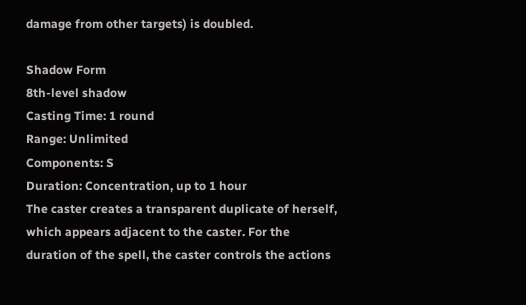damage from other targets) is doubled.

Shadow Form
8th-level shadow
Casting Time: 1 round
Range: Unlimited
Components: S
Duration: Concentration, up to 1 hour
The caster creates a transparent duplicate of herself, which appears adjacent to the caster. For the duration of the spell, the caster controls the actions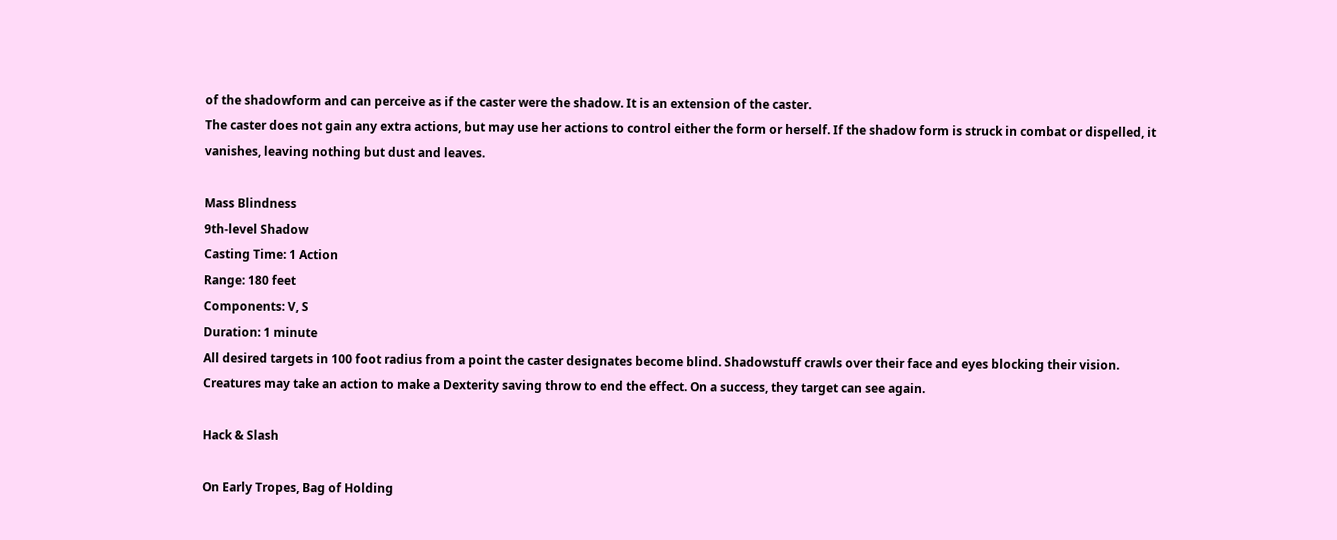of the shadowform and can perceive as if the caster were the shadow. It is an extension of the caster.
The caster does not gain any extra actions, but may use her actions to control either the form or herself. If the shadow form is struck in combat or dispelled, it vanishes, leaving nothing but dust and leaves.

Mass Blindness
9th-level Shadow
Casting Time: 1 Action
Range: 180 feet
Components: V, S
Duration: 1 minute
All desired targets in 100 foot radius from a point the caster designates become blind. Shadowstuff crawls over their face and eyes blocking their vision. Creatures may take an action to make a Dexterity saving throw to end the effect. On a success, they target can see again.

Hack & Slash

On Early Tropes, Bag of Holding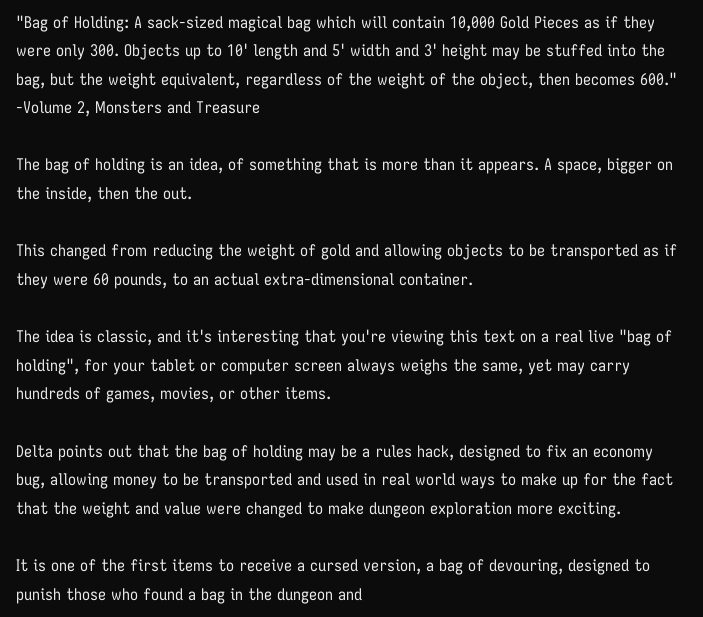"Bag of Holding: A sack-sized magical bag which will contain 10,000 Gold Pieces as if they were only 300. Objects up to 10' length and 5' width and 3' height may be stuffed into the bag, but the weight equivalent, regardless of the weight of the object, then becomes 600." -Volume 2, Monsters and Treasure

The bag of holding is an idea, of something that is more than it appears. A space, bigger on the inside, then the out.

This changed from reducing the weight of gold and allowing objects to be transported as if they were 60 pounds, to an actual extra-dimensional container.

The idea is classic, and it's interesting that you're viewing this text on a real live "bag of holding", for your tablet or computer screen always weighs the same, yet may carry hundreds of games, movies, or other items.

Delta points out that the bag of holding may be a rules hack, designed to fix an economy bug, allowing money to be transported and used in real world ways to make up for the fact that the weight and value were changed to make dungeon exploration more exciting.

It is one of the first items to receive a cursed version, a bag of devouring, designed to punish those who found a bag in the dungeon and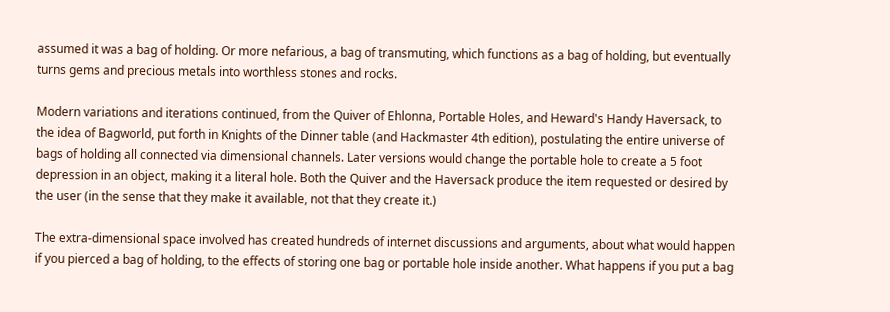assumed it was a bag of holding. Or more nefarious, a bag of transmuting, which functions as a bag of holding, but eventually turns gems and precious metals into worthless stones and rocks.

Modern variations and iterations continued, from the Quiver of Ehlonna, Portable Holes, and Heward's Handy Haversack, to the idea of Bagworld, put forth in Knights of the Dinner table (and Hackmaster 4th edition), postulating the entire universe of bags of holding all connected via dimensional channels. Later versions would change the portable hole to create a 5 foot depression in an object, making it a literal hole. Both the Quiver and the Haversack produce the item requested or desired by the user (in the sense that they make it available, not that they create it.)

The extra-dimensional space involved has created hundreds of internet discussions and arguments, about what would happen if you pierced a bag of holding, to the effects of storing one bag or portable hole inside another. What happens if you put a bag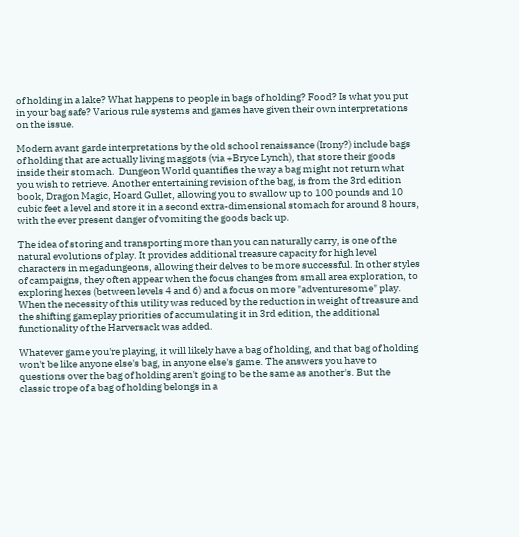of holding in a lake? What happens to people in bags of holding? Food? Is what you put in your bag safe? Various rule systems and games have given their own interpretations on the issue.

Modern avant garde interpretations by the old school renaissance (Irony?) include bags of holding that are actually living maggots (via +Bryce Lynch), that store their goods inside their stomach.  Dungeon World quantifies the way a bag might not return what you wish to retrieve. Another entertaining revision of the bag, is from the 3rd edition book, Dragon Magic, Hoard Gullet, allowing you to swallow up to 100 pounds and 10 cubic feet a level and store it in a second extra-dimensional stomach for around 8 hours, with the ever present danger of vomiting the goods back up.

The idea of storing and transporting more than you can naturally carry, is one of the natural evolutions of play. It provides additional treasure capacity for high level characters in megadungeons, allowing their delves to be more successful. In other styles of campaigns, they often appear when the focus changes from small area exploration, to exploring hexes (between levels 4 and 6) and a focus on more "adventuresome" play. When the necessity of this utility was reduced by the reduction in weight of treasure and the shifting gameplay priorities of accumulating it in 3rd edition, the additional functionality of the Harversack was added.

Whatever game you're playing, it will likely have a bag of holding, and that bag of holding won't be like anyone else's bag, in anyone else's game. The answers you have to questions over the bag of holding aren't going to be the same as another's. But the classic trope of a bag of holding belongs in a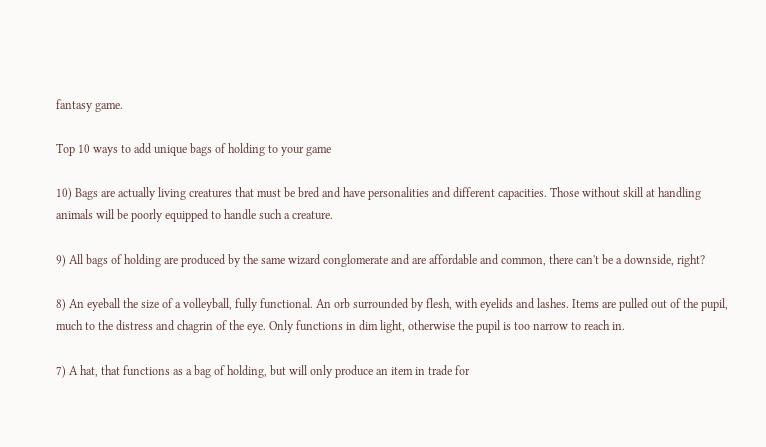fantasy game.

Top 10 ways to add unique bags of holding to your game

10) Bags are actually living creatures that must be bred and have personalities and different capacities. Those without skill at handling animals will be poorly equipped to handle such a creature.

9) All bags of holding are produced by the same wizard conglomerate and are affordable and common, there can't be a downside, right?

8) An eyeball the size of a volleyball, fully functional. An orb surrounded by flesh, with eyelids and lashes. Items are pulled out of the pupil, much to the distress and chagrin of the eye. Only functions in dim light, otherwise the pupil is too narrow to reach in.

7) A hat, that functions as a bag of holding, but will only produce an item in trade for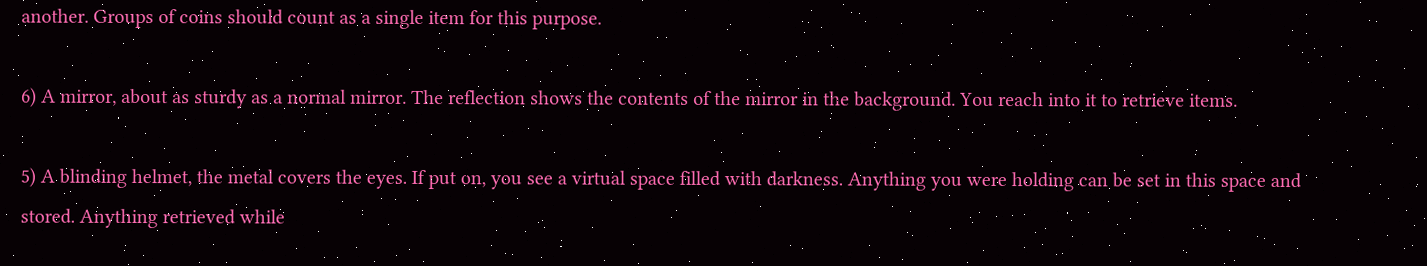another. Groups of coins should count as a single item for this purpose.

6) A mirror, about as sturdy as a normal mirror. The reflection shows the contents of the mirror in the background. You reach into it to retrieve items.

5) A blinding helmet, the metal covers the eyes. If put on, you see a virtual space filled with darkness. Anything you were holding can be set in this space and stored. Anything retrieved while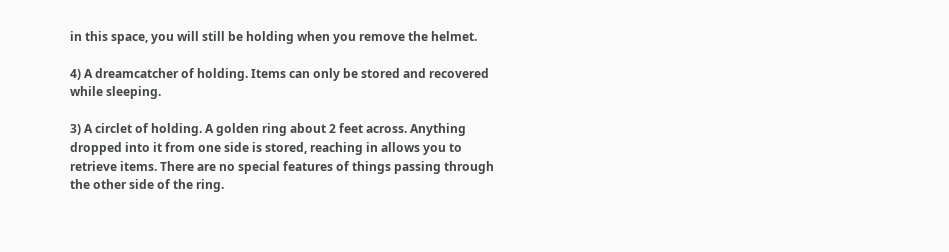in this space, you will still be holding when you remove the helmet.

4) A dreamcatcher of holding. Items can only be stored and recovered while sleeping.

3) A circlet of holding. A golden ring about 2 feet across. Anything dropped into it from one side is stored, reaching in allows you to retrieve items. There are no special features of things passing through the other side of the ring.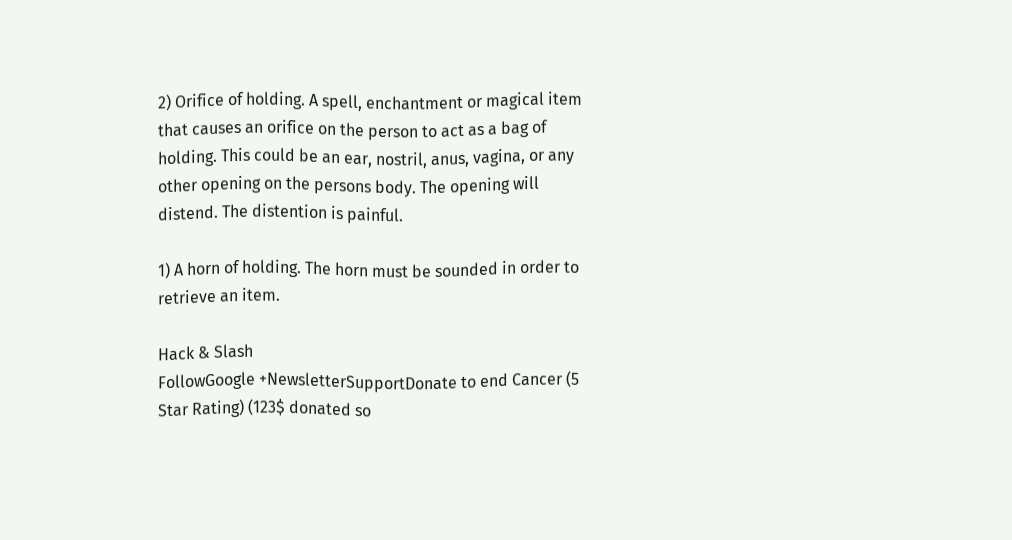2) Orifice of holding. A spell, enchantment or magical item that causes an orifice on the person to act as a bag of holding. This could be an ear, nostril, anus, vagina, or any other opening on the persons body. The opening will distend. The distention is painful.

1) A horn of holding. The horn must be sounded in order to retrieve an item.

Hack & Slash
FollowGoogle +NewsletterSupportDonate to end Cancer (5 Star Rating) (123$ donated so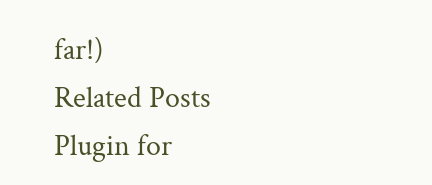far!)
Related Posts Plugin for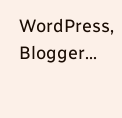WordPress, Blogger...